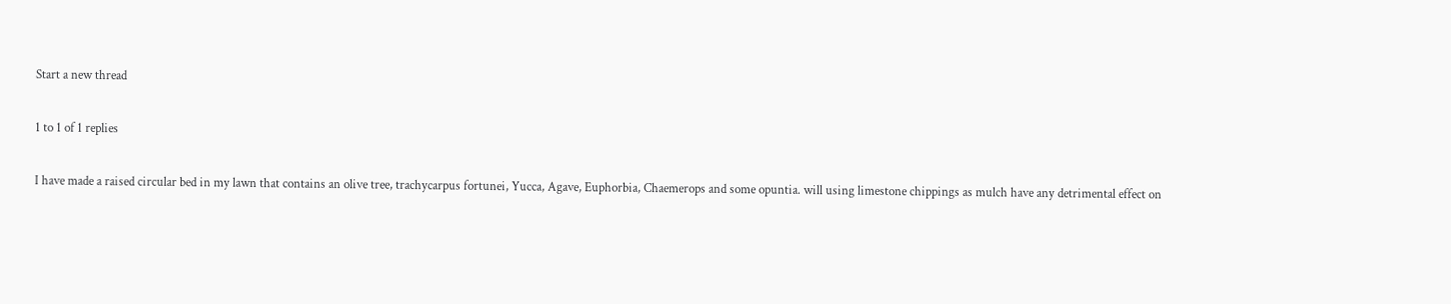Start a new thread

1 to 1 of 1 replies

I have made a raised circular bed in my lawn that contains an olive tree, trachycarpus fortunei, Yucca, Agave, Euphorbia, Chaemerops and some opuntia. will using limestone chippings as mulch have any detrimental effect on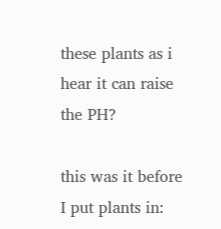these plants as i hear it can raise the PH?

this was it before I put plants in: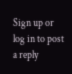Sign up or log in to post a reply